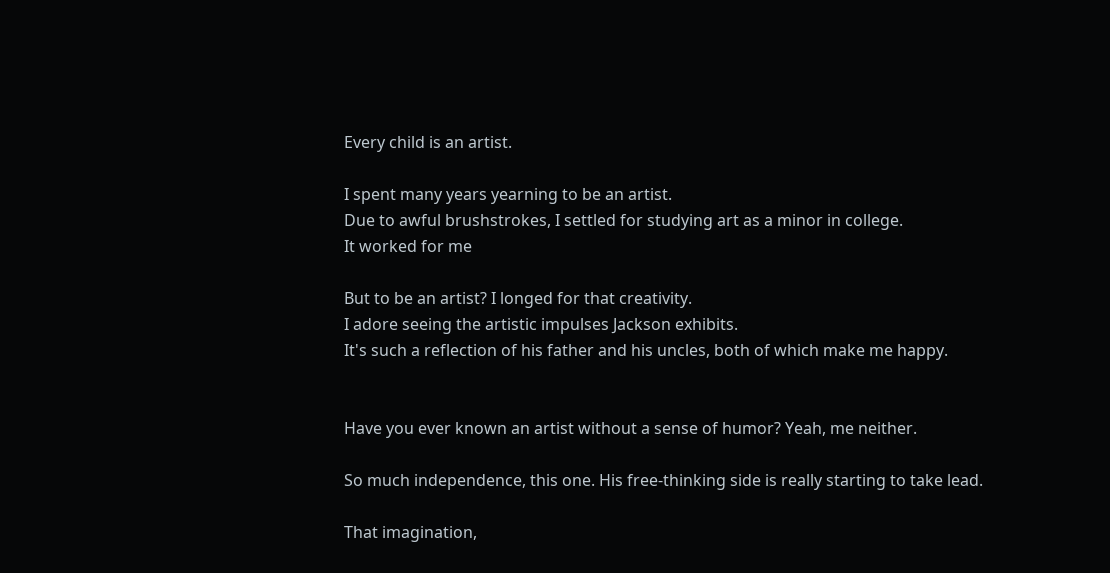Every child is an artist.

I spent many years yearning to be an artist.
Due to awful brushstrokes, I settled for studying art as a minor in college.
It worked for me

But to be an artist? I longed for that creativity.
I adore seeing the artistic impulses Jackson exhibits.
It's such a reflection of his father and his uncles, both of which make me happy.


Have you ever known an artist without a sense of humor? Yeah, me neither.

So much independence, this one. His free-thinking side is really starting to take lead.

That imagination,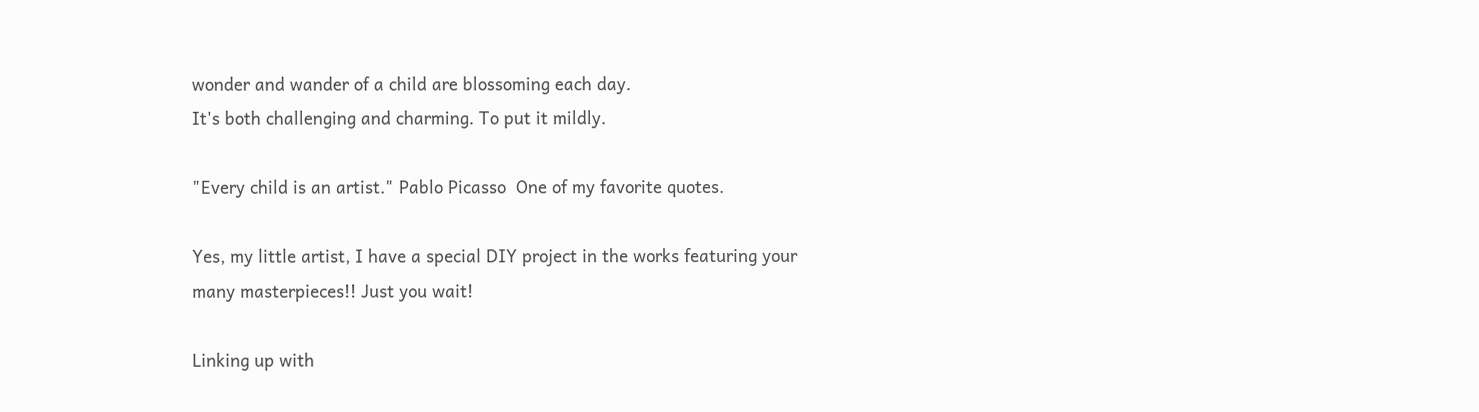wonder and wander of a child are blossoming each day.
It's both challenging and charming. To put it mildly.

"Every child is an artist." Pablo Picasso  One of my favorite quotes.

Yes, my little artist, I have a special DIY project in the works featuring your many masterpieces!! Just you wait!

Linking up with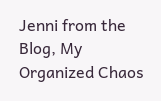Jenni from the Blog, My Organized Chaos